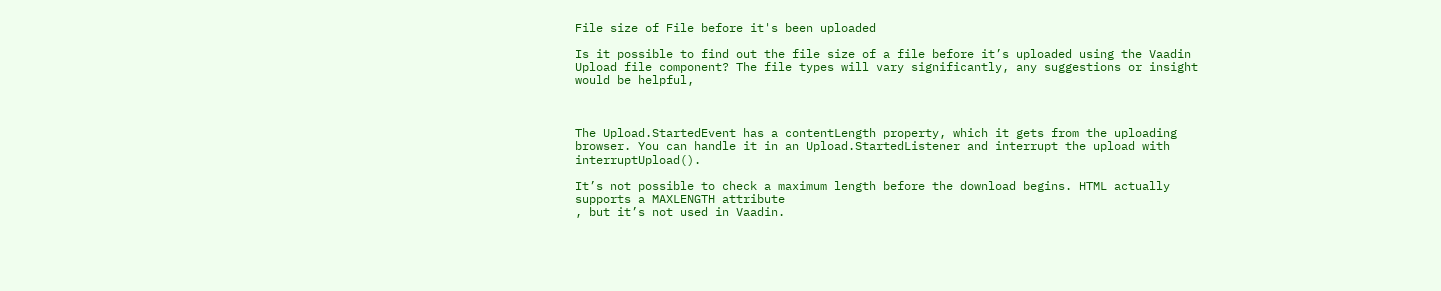File size of File before it's been uploaded

Is it possible to find out the file size of a file before it’s uploaded using the Vaadin Upload file component? The file types will vary significantly, any suggestions or insight would be helpful,



The Upload.StartedEvent has a contentLength property, which it gets from the uploading browser. You can handle it in an Upload.StartedListener and interrupt the upload with interruptUpload().

It’s not possible to check a maximum length before the download begins. HTML actually
supports a MAXLENGTH attribute
, but it’s not used in Vaadin.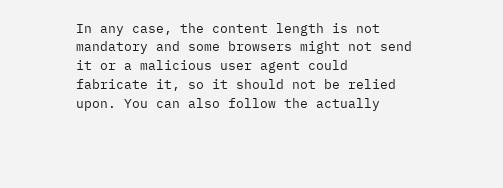In any case, the content length is not mandatory and some browsers might not send it or a malicious user agent could fabricate it, so it should not be relied upon. You can also follow the actually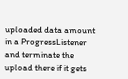uploaded data amount in a ProgressListener and terminate the upload there if it gets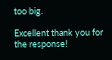too big.

Excellent thank you for the response!